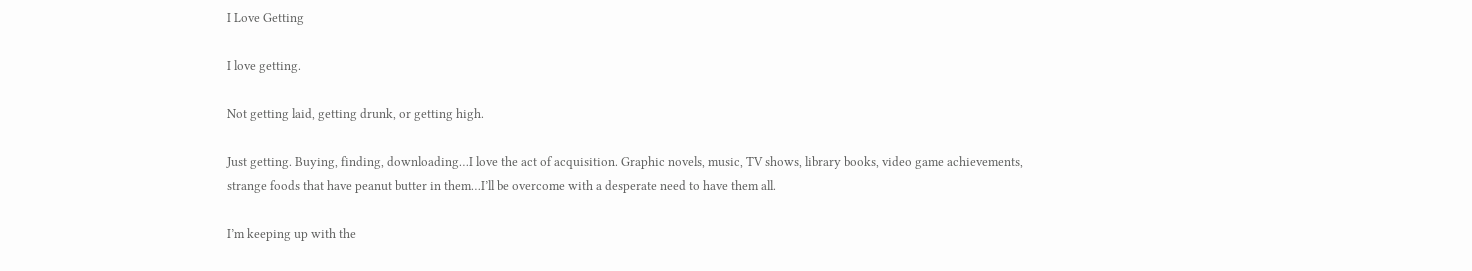I Love Getting

I love getting.

Not getting laid, getting drunk, or getting high.

Just getting. Buying, finding, downloading…I love the act of acquisition. Graphic novels, music, TV shows, library books, video game achievements, strange foods that have peanut butter in them…I’ll be overcome with a desperate need to have them all.

I’m keeping up with the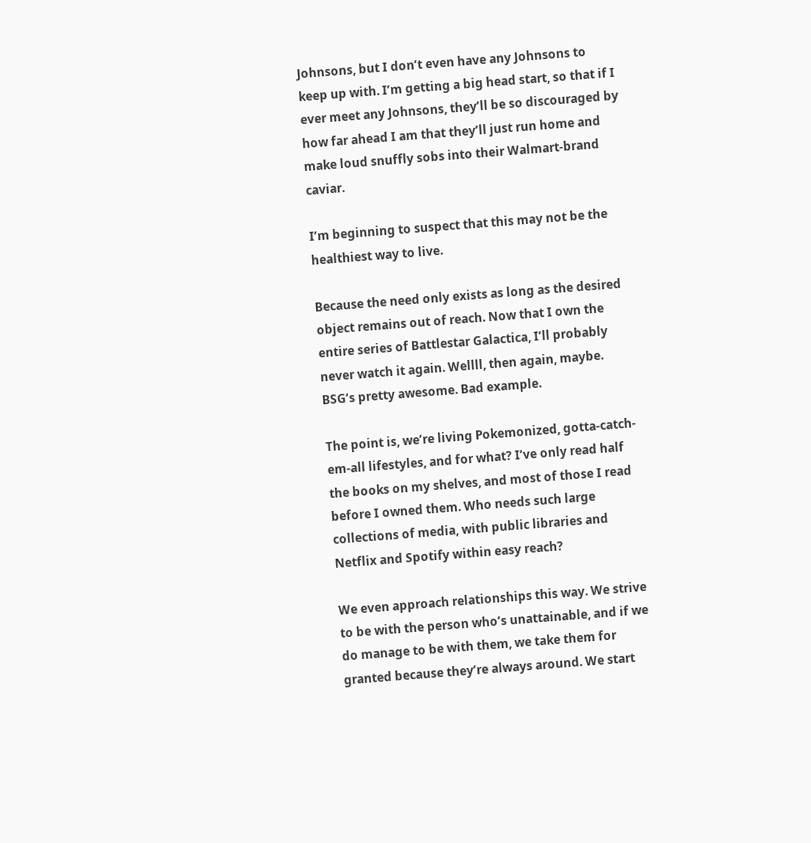Johnsons, but I don’t even have any Johnsons to keep up with. I’m getting a big head start, so that if I ever meet any Johnsons, they’ll be so discouraged by how far ahead I am that they’ll just run home and make loud snuffly sobs into their Walmart-brand caviar.

I’m beginning to suspect that this may not be the healthiest way to live.

Because the need only exists as long as the desired object remains out of reach. Now that I own the entire series of Battlestar Galactica, I’ll probably never watch it again. Wellll, then again, maybe. BSG’s pretty awesome. Bad example.

The point is, we’re living Pokemonized, gotta-catch-em-all lifestyles, and for what? I’ve only read half the books on my shelves, and most of those I read before I owned them. Who needs such large collections of media, with public libraries and Netflix and Spotify within easy reach?

We even approach relationships this way. We strive to be with the person who’s unattainable, and if we do manage to be with them, we take them for granted because they’re always around. We start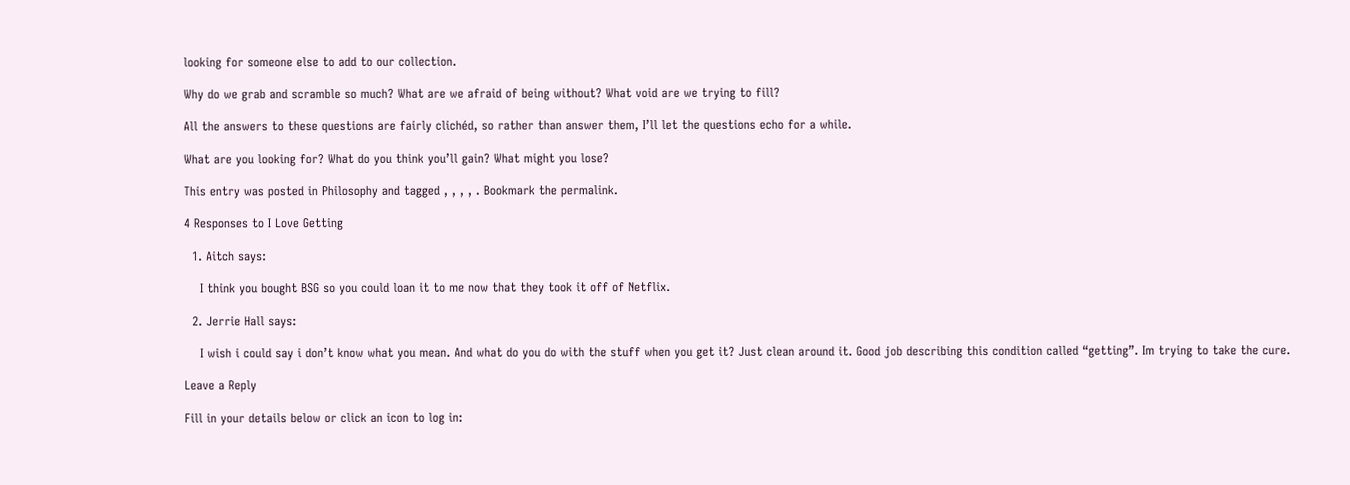looking for someone else to add to our collection.

Why do we grab and scramble so much? What are we afraid of being without? What void are we trying to fill?

All the answers to these questions are fairly clichéd, so rather than answer them, I’ll let the questions echo for a while.

What are you looking for? What do you think you’ll gain? What might you lose?

This entry was posted in Philosophy and tagged , , , , . Bookmark the permalink.

4 Responses to I Love Getting

  1. Aitch says:

    I think you bought BSG so you could loan it to me now that they took it off of Netflix.

  2. Jerrie Hall says:

    I wish i could say i don’t know what you mean. And what do you do with the stuff when you get it? Just clean around it. Good job describing this condition called “getting”. Im trying to take the cure.

Leave a Reply

Fill in your details below or click an icon to log in: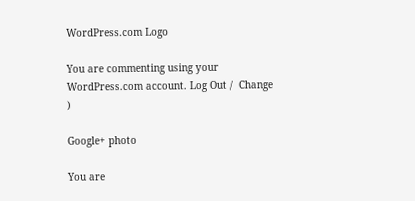WordPress.com Logo

You are commenting using your WordPress.com account. Log Out /  Change )

Google+ photo

You are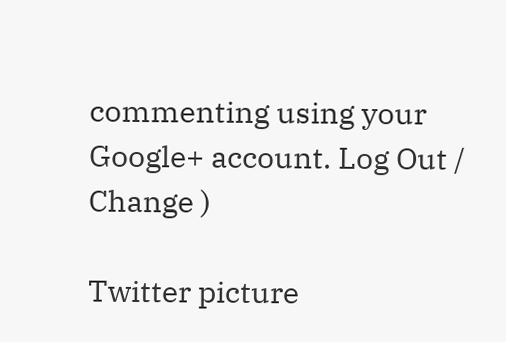commenting using your Google+ account. Log Out /  Change )

Twitter picture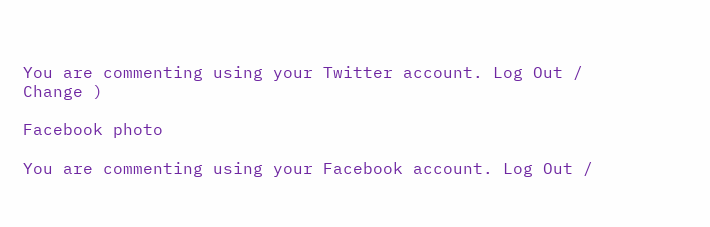You are commenting using your Twitter account. Log Out /  Change )

Facebook photo

You are commenting using your Facebook account. Log Out /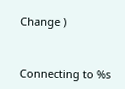Change )


Connecting to %s